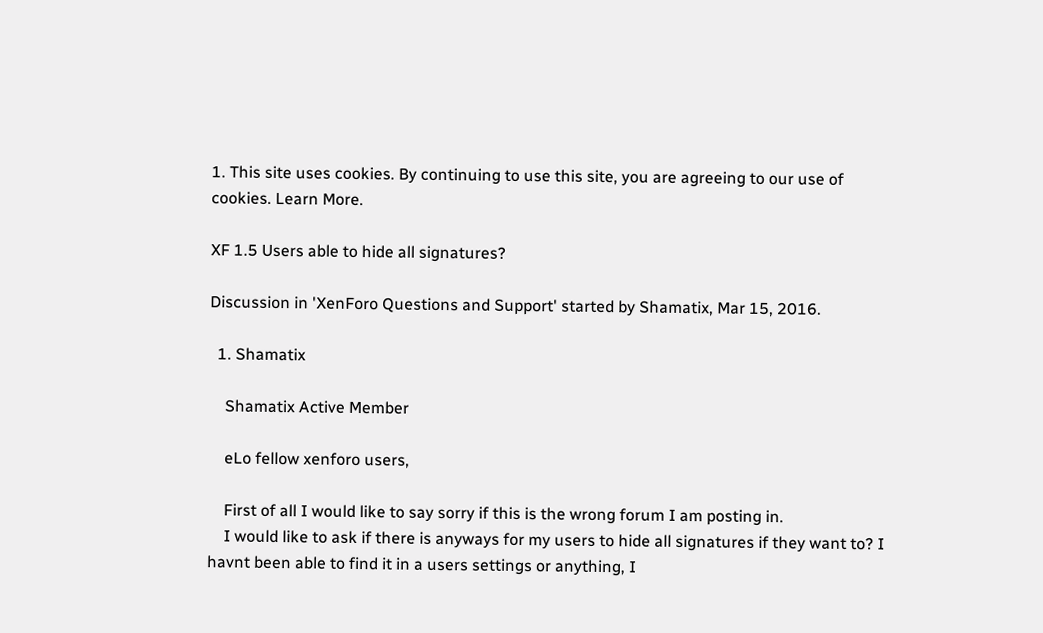1. This site uses cookies. By continuing to use this site, you are agreeing to our use of cookies. Learn More.

XF 1.5 Users able to hide all signatures?

Discussion in 'XenForo Questions and Support' started by Shamatix, Mar 15, 2016.

  1. Shamatix

    Shamatix Active Member

    eLo fellow xenforo users,

    First of all I would like to say sorry if this is the wrong forum I am posting in.
    I would like to ask if there is anyways for my users to hide all signatures if they want to? I havnt been able to find it in a users settings or anything, I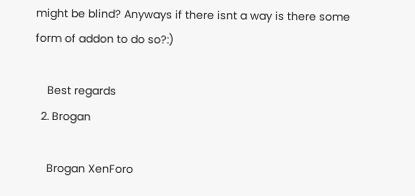might be blind? Anyways if there isnt a way is there some form of addon to do so?:)

    Best regards
  2. Brogan

    Brogan XenForo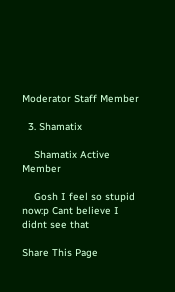Moderator Staff Member

  3. Shamatix

    Shamatix Active Member

    Gosh I feel so stupid now:p Cant believe I didnt see that

Share This Page